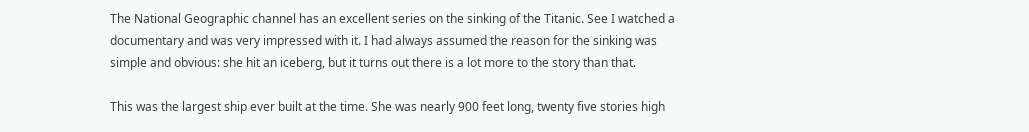The National Geographic channel has an excellent series on the sinking of the Titanic. See I watched a documentary and was very impressed with it. I had always assumed the reason for the sinking was simple and obvious: she hit an iceberg, but it turns out there is a lot more to the story than that.

This was the largest ship ever built at the time. She was nearly 900 feet long, twenty five stories high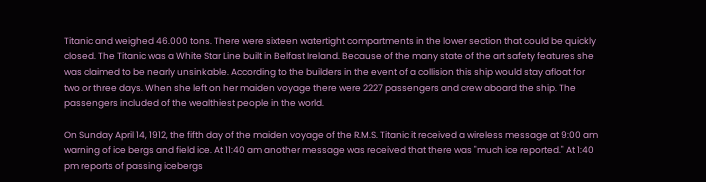Titanic and weighed 46.000 tons. There were sixteen watertight compartments in the lower section that could be quickly closed. The Titanic was a White Star Line built in Belfast Ireland. Because of the many state of the art safety features she was claimed to be nearly unsinkable. According to the builders in the event of a collision this ship would stay afloat for two or three days. When she left on her maiden voyage there were 2227 passengers and crew aboard the ship. The passengers included of the wealthiest people in the world.

On Sunday April 14, 1912, the fifth day of the maiden voyage of the R.M.S. Titanic it received a wireless message at 9:00 am warning of ice bergs and field ice. At 11:40 am another message was received that there was "much ice reported." At 1:40 pm reports of passing icebergs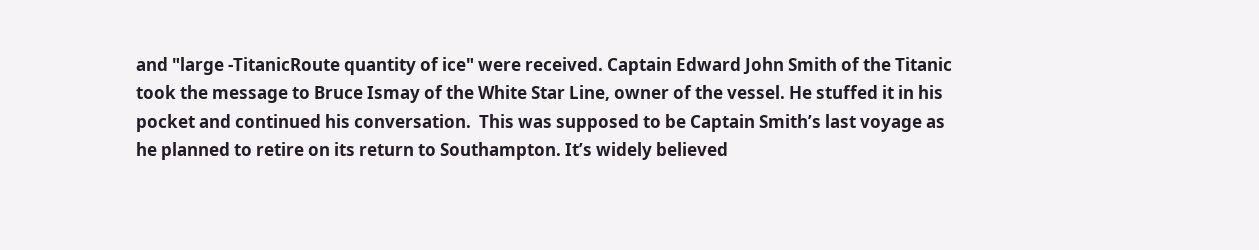and "large -TitanicRoute quantity of ice" were received. Captain Edward John Smith of the Titanic took the message to Bruce Ismay of the White Star Line, owner of the vessel. He stuffed it in his pocket and continued his conversation.  This was supposed to be Captain Smith’s last voyage as he planned to retire on its return to Southampton. It’s widely believed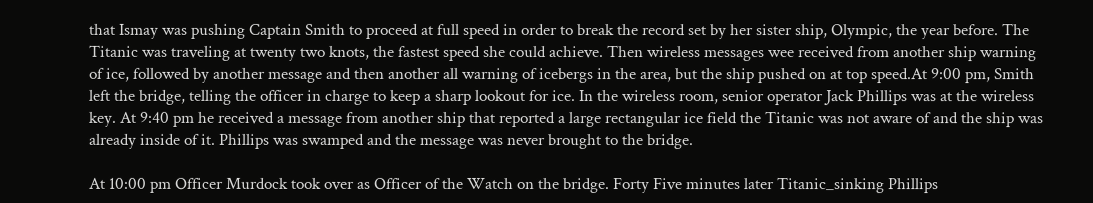that Ismay was pushing Captain Smith to proceed at full speed in order to break the record set by her sister ship, Olympic, the year before. The Titanic was traveling at twenty two knots, the fastest speed she could achieve. Then wireless messages wee received from another ship warning of ice, followed by another message and then another all warning of icebergs in the area, but the ship pushed on at top speed.At 9:00 pm, Smith left the bridge, telling the officer in charge to keep a sharp lookout for ice. In the wireless room, senior operator Jack Phillips was at the wireless key. At 9:40 pm he received a message from another ship that reported a large rectangular ice field the Titanic was not aware of and the ship was already inside of it. Phillips was swamped and the message was never brought to the bridge.

At 10:00 pm Officer Murdock took over as Officer of the Watch on the bridge. Forty Five minutes later Titanic_sinking Phillips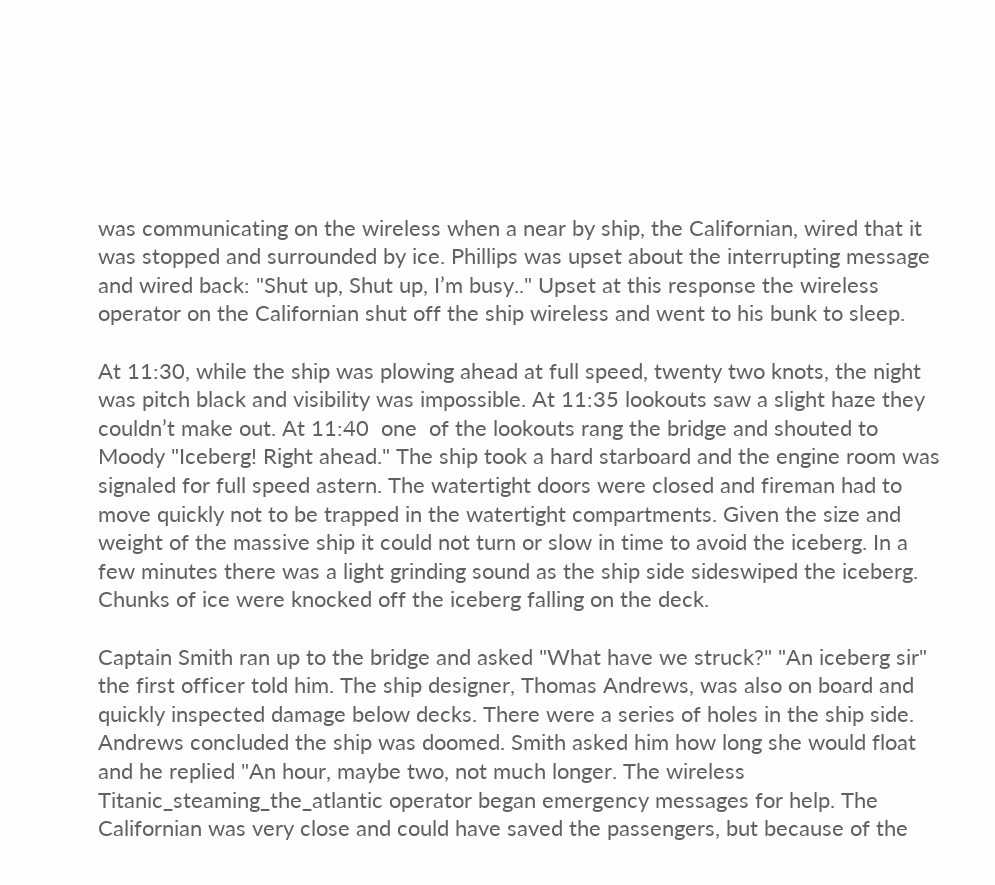was communicating on the wireless when a near by ship, the Californian, wired that it was stopped and surrounded by ice. Phillips was upset about the interrupting message and wired back: "Shut up, Shut up, I’m busy.." Upset at this response the wireless operator on the Californian shut off the ship wireless and went to his bunk to sleep.

At 11:30, while the ship was plowing ahead at full speed, twenty two knots, the night was pitch black and visibility was impossible. At 11:35 lookouts saw a slight haze they couldn’t make out. At 11:40  one  of the lookouts rang the bridge and shouted to Moody "Iceberg! Right ahead." The ship took a hard starboard and the engine room was signaled for full speed astern. The watertight doors were closed and fireman had to move quickly not to be trapped in the watertight compartments. Given the size and weight of the massive ship it could not turn or slow in time to avoid the iceberg. In a few minutes there was a light grinding sound as the ship side sideswiped the iceberg. Chunks of ice were knocked off the iceberg falling on the deck.

Captain Smith ran up to the bridge and asked "What have we struck?" "An iceberg sir" the first officer told him. The ship designer, Thomas Andrews, was also on board and quickly inspected damage below decks. There were a series of holes in the ship side. Andrews concluded the ship was doomed. Smith asked him how long she would float and he replied "An hour, maybe two, not much longer. The wireless Titanic_steaming_the_atlantic operator began emergency messages for help. The Californian was very close and could have saved the passengers, but because of the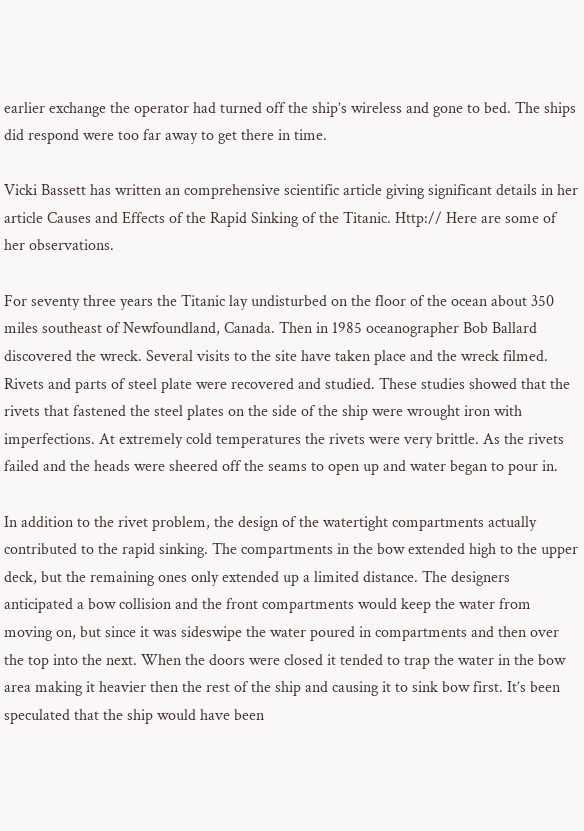earlier exchange the operator had turned off the ship’s wireless and gone to bed. The ships did respond were too far away to get there in time.

Vicki Bassett has written an comprehensive scientific article giving significant details in her article Causes and Effects of the Rapid Sinking of the Titanic. Http:// Here are some of her observations.

For seventy three years the Titanic lay undisturbed on the floor of the ocean about 350 miles southeast of Newfoundland, Canada. Then in 1985 oceanographer Bob Ballard discovered the wreck. Several visits to the site have taken place and the wreck filmed. Rivets and parts of steel plate were recovered and studied. These studies showed that the rivets that fastened the steel plates on the side of the ship were wrought iron with imperfections. At extremely cold temperatures the rivets were very brittle. As the rivets failed and the heads were sheered off the seams to open up and water began to pour in.

In addition to the rivet problem, the design of the watertight compartments actually contributed to the rapid sinking. The compartments in the bow extended high to the upper deck, but the remaining ones only extended up a limited distance. The designers anticipated a bow collision and the front compartments would keep the water from moving on, but since it was sideswipe the water poured in compartments and then over the top into the next. When the doors were closed it tended to trap the water in the bow area making it heavier then the rest of the ship and causing it to sink bow first. It’s been speculated that the ship would have been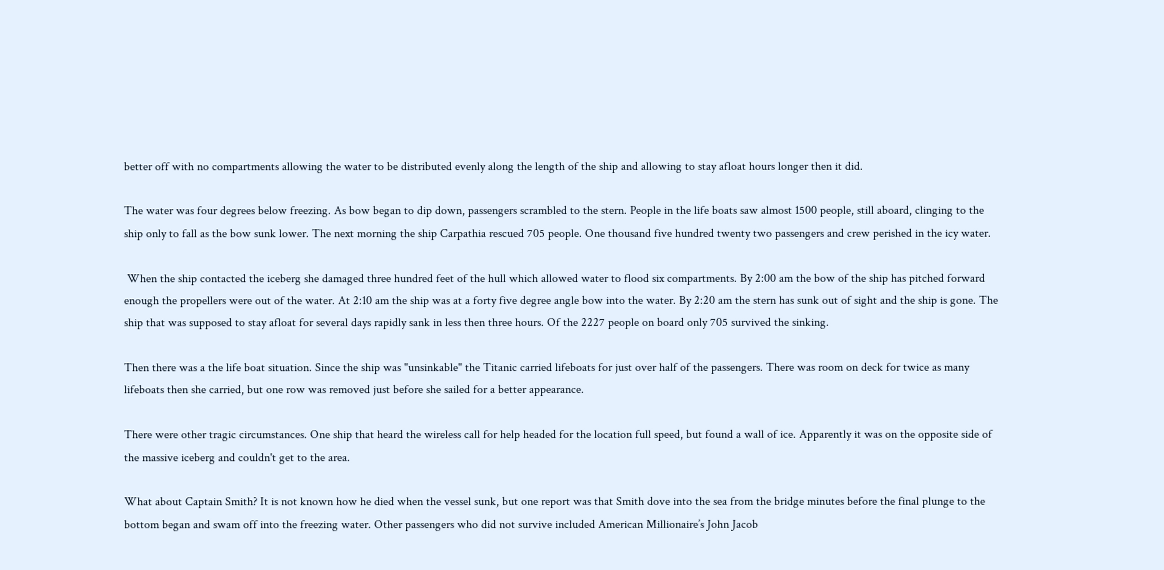better off with no compartments allowing the water to be distributed evenly along the length of the ship and allowing to stay afloat hours longer then it did.

The water was four degrees below freezing. As bow began to dip down, passengers scrambled to the stern. People in the life boats saw almost 1500 people, still aboard, clinging to the ship only to fall as the bow sunk lower. The next morning the ship Carpathia rescued 705 people. One thousand five hundred twenty two passengers and crew perished in the icy water.

 When the ship contacted the iceberg she damaged three hundred feet of the hull which allowed water to flood six compartments. By 2:00 am the bow of the ship has pitched forward enough the propellers were out of the water. At 2:10 am the ship was at a forty five degree angle bow into the water. By 2:20 am the stern has sunk out of sight and the ship is gone. The ship that was supposed to stay afloat for several days rapidly sank in less then three hours. Of the 2227 people on board only 705 survived the sinking.

Then there was a the life boat situation. Since the ship was "unsinkable" the Titanic carried lifeboats for just over half of the passengers. There was room on deck for twice as many lifeboats then she carried, but one row was removed just before she sailed for a better appearance.

There were other tragic circumstances. One ship that heard the wireless call for help headed for the location full speed, but found a wall of ice. Apparently it was on the opposite side of the massive iceberg and couldn't get to the area.

What about Captain Smith? It is not known how he died when the vessel sunk, but one report was that Smith dove into the sea from the bridge minutes before the final plunge to the bottom began and swam off into the freezing water. Other passengers who did not survive included American Millionaire’s John Jacob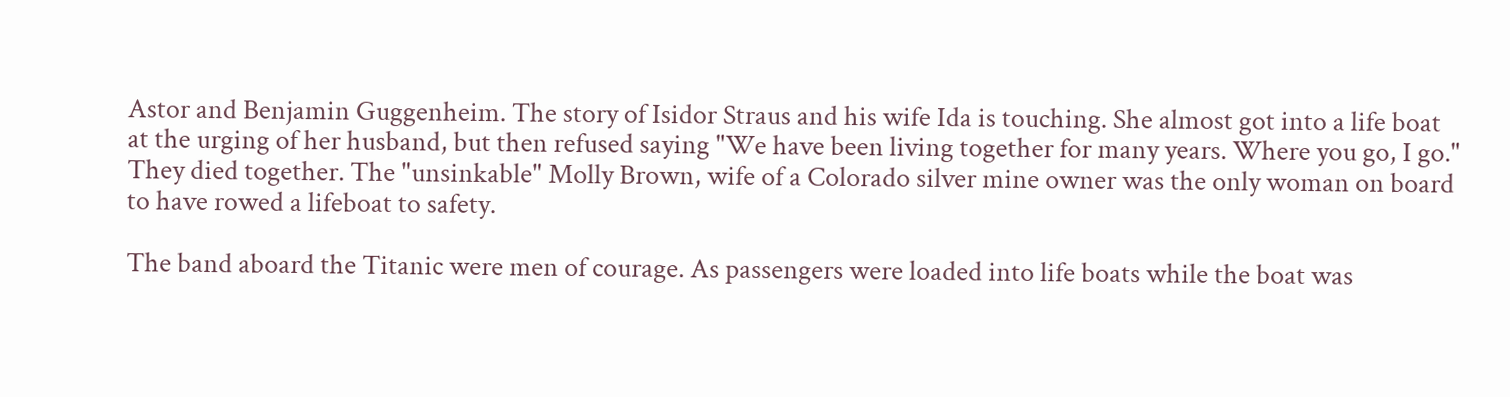Astor and Benjamin Guggenheim. The story of Isidor Straus and his wife Ida is touching. She almost got into a life boat at the urging of her husband, but then refused saying "We have been living together for many years. Where you go, I go." They died together. The "unsinkable" Molly Brown, wife of a Colorado silver mine owner was the only woman on board to have rowed a lifeboat to safety.

The band aboard the Titanic were men of courage. As passengers were loaded into life boats while the boat was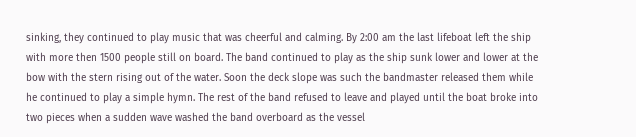sinking, they continued to play music that was cheerful and calming. By 2:00 am the last lifeboat left the ship with more then 1500 people still on board. The band continued to play as the ship sunk lower and lower at the bow with the stern rising out of the water. Soon the deck slope was such the bandmaster released them while he continued to play a simple hymn. The rest of the band refused to leave and played until the boat broke into two pieces when a sudden wave washed the band overboard as the vessel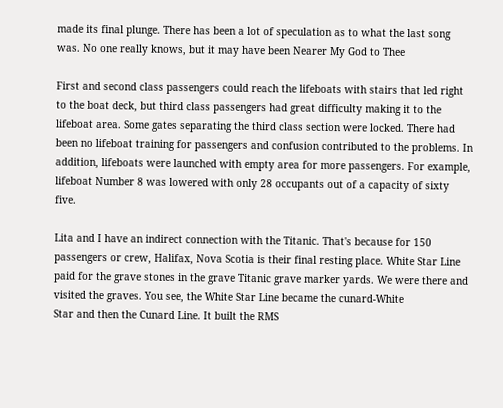made its final plunge. There has been a lot of speculation as to what the last song was. No one really knows, but it may have been Nearer My God to Thee

First and second class passengers could reach the lifeboats with stairs that led right to the boat deck, but third class passengers had great difficulty making it to the lifeboat area. Some gates separating the third class section were locked. There had been no lifeboat training for passengers and confusion contributed to the problems. In addition, lifeboats were launched with empty area for more passengers. For example, lifeboat Number 8 was lowered with only 28 occupants out of a capacity of sixty five.

Lita and I have an indirect connection with the Titanic. That's because for 150 passengers or crew, Halifax, Nova Scotia is their final resting place. White Star Line paid for the grave stones in the grave Titanic grave marker yards. We were there and visited the graves. You see, the White Star Line became the cunard-White
Star and then the Cunard Line. It built the RMS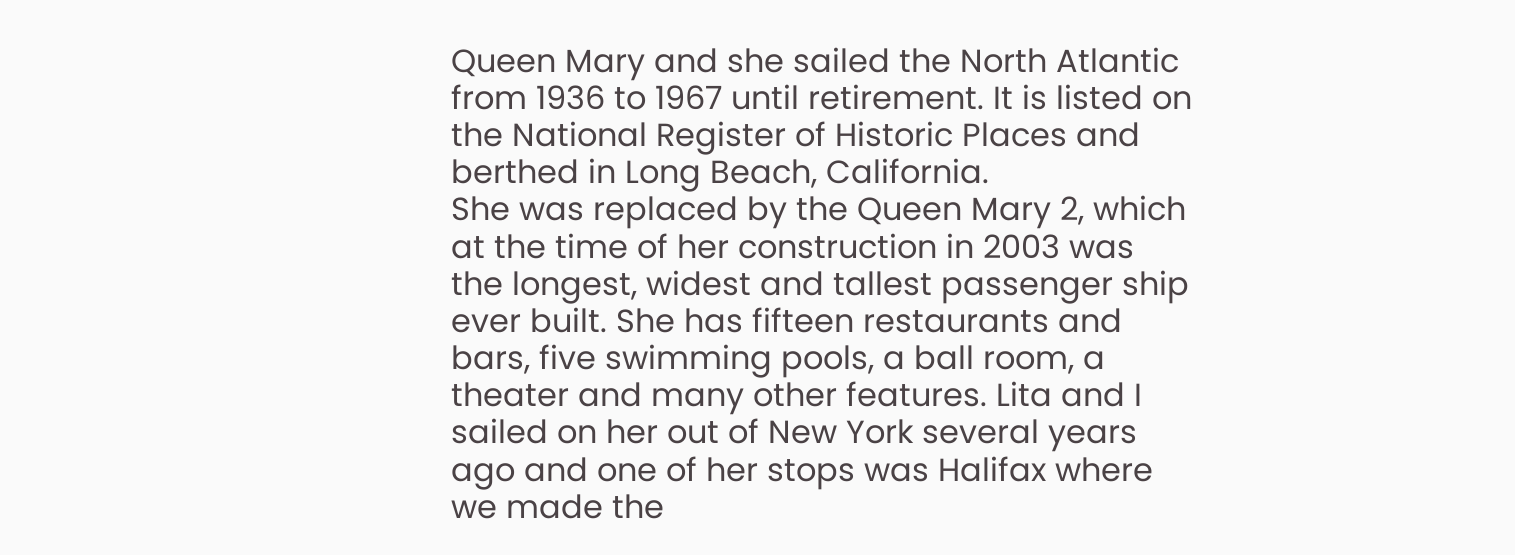Queen Mary and she sailed the North Atlantic from 1936 to 1967 until retirement. It is listed on the National Register of Historic Places and berthed in Long Beach, California.
She was replaced by the Queen Mary 2, which at the time of her construction in 2003 was the longest, widest and tallest passenger ship ever built. She has fifteen restaurants and bars, five swimming pools, a ball room, a theater and many other features. Lita and I sailed on her out of New York several years ago and one of her stops was Halifax where we made the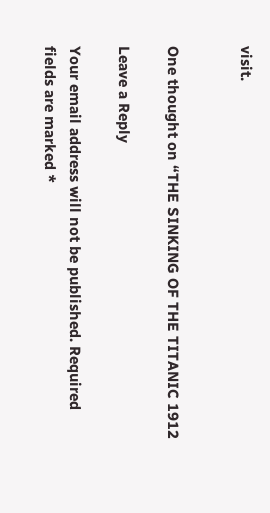visit.


One thought on “THE SINKING OF THE TITANIC 1912

Leave a Reply

Your email address will not be published. Required fields are marked *